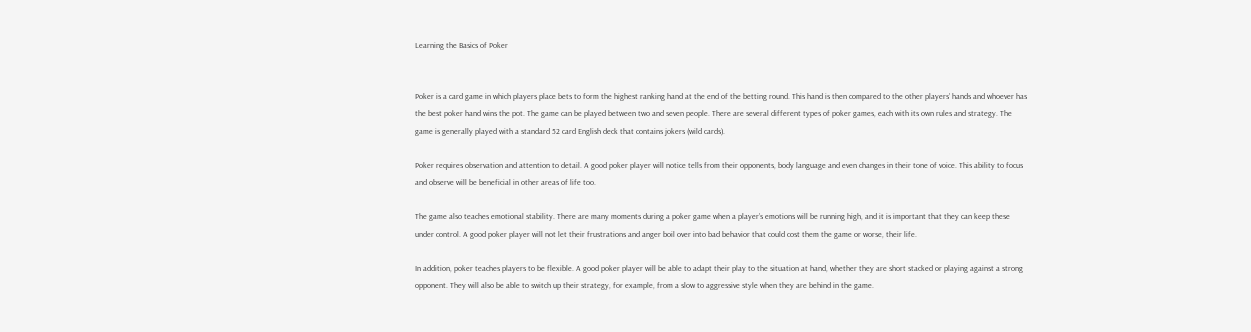Learning the Basics of Poker


Poker is a card game in which players place bets to form the highest ranking hand at the end of the betting round. This hand is then compared to the other players’ hands and whoever has the best poker hand wins the pot. The game can be played between two and seven people. There are several different types of poker games, each with its own rules and strategy. The game is generally played with a standard 52 card English deck that contains jokers (wild cards).

Poker requires observation and attention to detail. A good poker player will notice tells from their opponents, body language and even changes in their tone of voice. This ability to focus and observe will be beneficial in other areas of life too.

The game also teaches emotional stability. There are many moments during a poker game when a player’s emotions will be running high, and it is important that they can keep these under control. A good poker player will not let their frustrations and anger boil over into bad behavior that could cost them the game or worse, their life.

In addition, poker teaches players to be flexible. A good poker player will be able to adapt their play to the situation at hand, whether they are short stacked or playing against a strong opponent. They will also be able to switch up their strategy, for example, from a slow to aggressive style when they are behind in the game.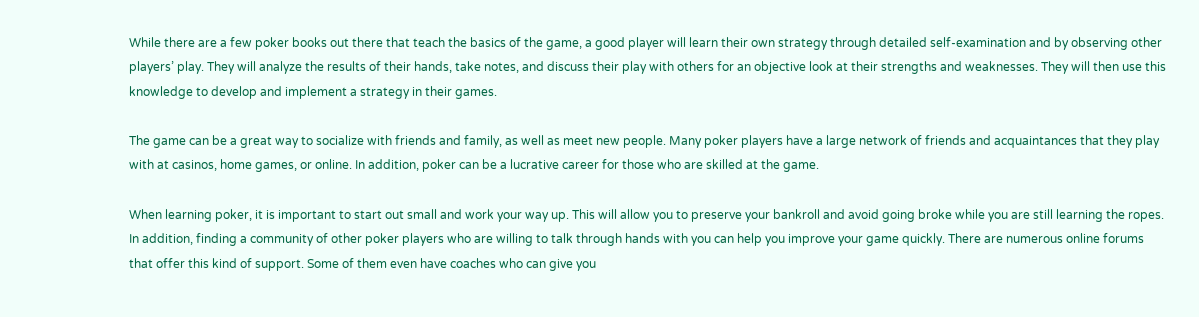While there are a few poker books out there that teach the basics of the game, a good player will learn their own strategy through detailed self-examination and by observing other players’ play. They will analyze the results of their hands, take notes, and discuss their play with others for an objective look at their strengths and weaknesses. They will then use this knowledge to develop and implement a strategy in their games.

The game can be a great way to socialize with friends and family, as well as meet new people. Many poker players have a large network of friends and acquaintances that they play with at casinos, home games, or online. In addition, poker can be a lucrative career for those who are skilled at the game.

When learning poker, it is important to start out small and work your way up. This will allow you to preserve your bankroll and avoid going broke while you are still learning the ropes. In addition, finding a community of other poker players who are willing to talk through hands with you can help you improve your game quickly. There are numerous online forums that offer this kind of support. Some of them even have coaches who can give you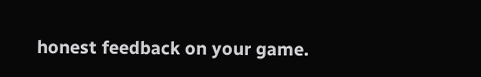honest feedback on your game.